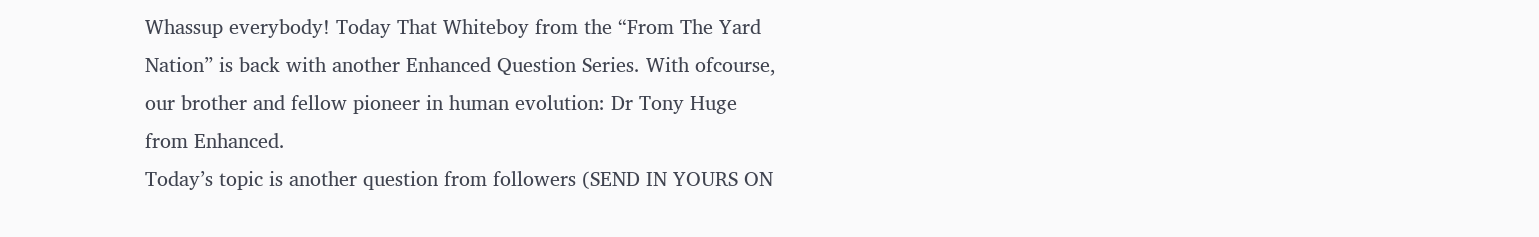Whassup everybody! Today That Whiteboy from the “From The Yard Nation” is back with another Enhanced Question Series. With ofcourse, our brother and fellow pioneer in human evolution: Dr Tony Huge from Enhanced.
Today’s topic is another question from followers (SEND IN YOURS ON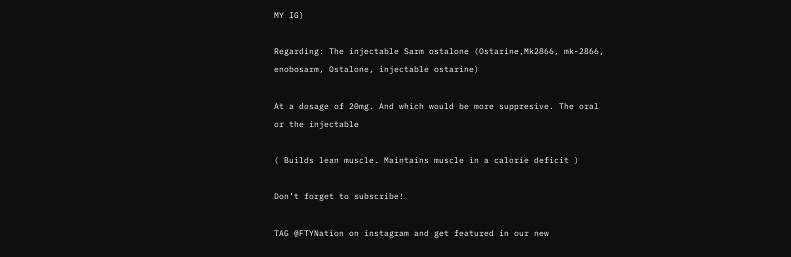MY IG)

Regarding: The injectable Sarm ostalone (Ostarine,Mk2866, mk-2866, enobosarm, Ostalone, injectable ostarine)

At a dosage of 20mg. And which would be more suppresive. The oral or the injectable

( Builds lean muscle. Maintains muscle in a calorie deficit )

Don’t forget to subscribe!

TAG @FTYNation on instagram and get featured in our new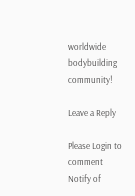worldwide bodybuilding community!

Leave a Reply

Please Login to comment
Notify of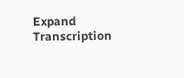Expand Transcription